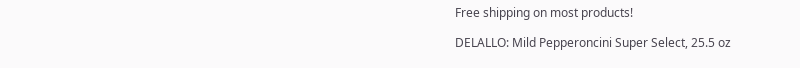Free shipping on most products!

DELALLO: Mild Pepperoncini Super Select, 25.5 oz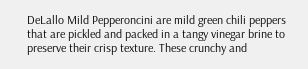DeLallo Mild Pepperoncini are mild green chili peppers that are pickled and packed in a tangy vinegar brine to preserve their crisp texture. These crunchy and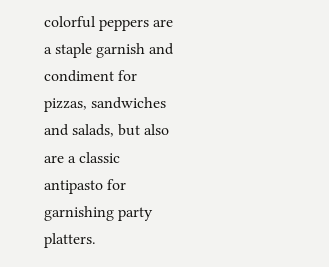colorful peppers are a staple garnish and condiment for pizzas, sandwiches and salads, but also are a classic antipasto for garnishing party platters.